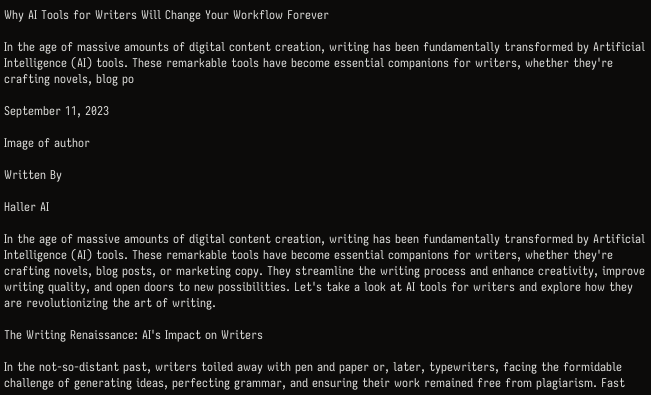Why AI Tools for Writers Will Change Your Workflow Forever

In the age of massive amounts of digital content creation, writing has been fundamentally transformed by Artificial Intelligence (AI) tools. These remarkable tools have become essential companions for writers, whether they're crafting novels, blog po

September 11, 2023

Image of author

Written By

Haller AI

In the age of massive amounts of digital content creation, writing has been fundamentally transformed by Artificial Intelligence (AI) tools. These remarkable tools have become essential companions for writers, whether they're crafting novels, blog posts, or marketing copy. They streamline the writing process and enhance creativity, improve writing quality, and open doors to new possibilities. Let's take a look at AI tools for writers and explore how they are revolutionizing the art of writing.

The Writing Renaissance: AI's Impact on Writers

In the not-so-distant past, writers toiled away with pen and paper or, later, typewriters, facing the formidable challenge of generating ideas, perfecting grammar, and ensuring their work remained free from plagiarism. Fast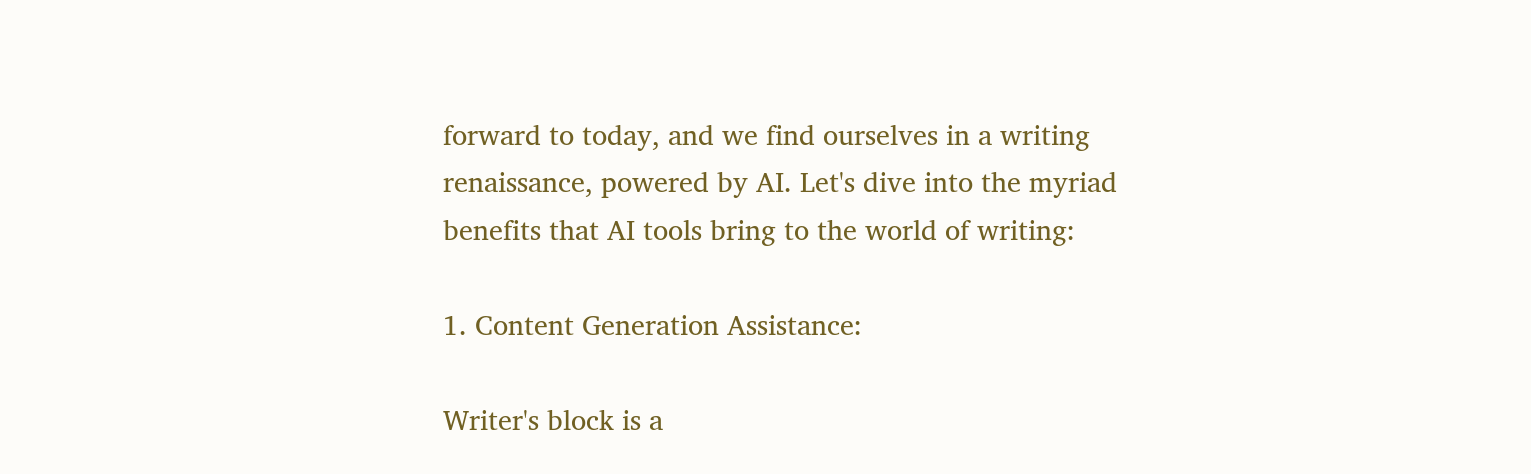forward to today, and we find ourselves in a writing renaissance, powered by AI. Let's dive into the myriad benefits that AI tools bring to the world of writing:

1. Content Generation Assistance:

Writer's block is a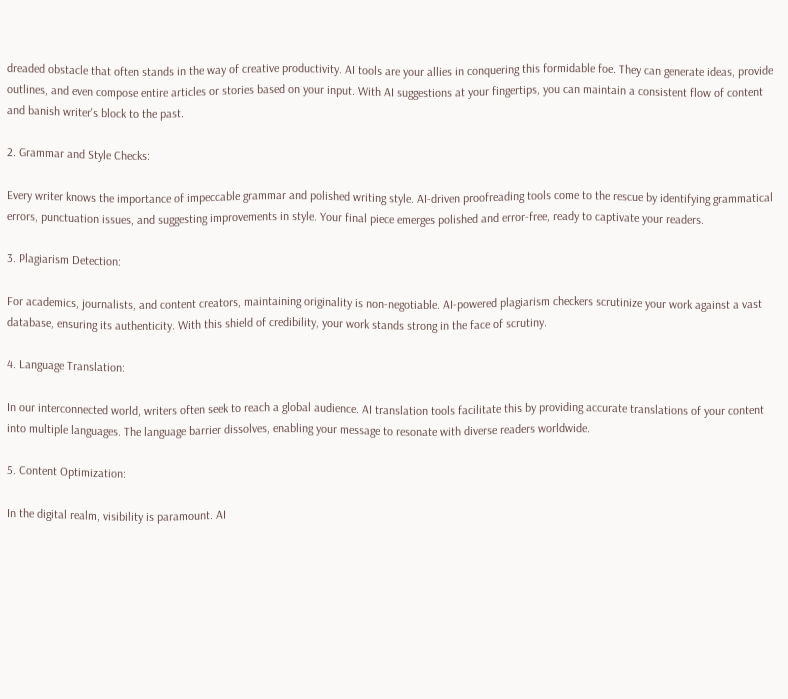dreaded obstacle that often stands in the way of creative productivity. AI tools are your allies in conquering this formidable foe. They can generate ideas, provide outlines, and even compose entire articles or stories based on your input. With AI suggestions at your fingertips, you can maintain a consistent flow of content and banish writer's block to the past.

2. Grammar and Style Checks:

Every writer knows the importance of impeccable grammar and polished writing style. AI-driven proofreading tools come to the rescue by identifying grammatical errors, punctuation issues, and suggesting improvements in style. Your final piece emerges polished and error-free, ready to captivate your readers.

3. Plagiarism Detection:

For academics, journalists, and content creators, maintaining originality is non-negotiable. AI-powered plagiarism checkers scrutinize your work against a vast database, ensuring its authenticity. With this shield of credibility, your work stands strong in the face of scrutiny.

4. Language Translation:

In our interconnected world, writers often seek to reach a global audience. AI translation tools facilitate this by providing accurate translations of your content into multiple languages. The language barrier dissolves, enabling your message to resonate with diverse readers worldwide.

5. Content Optimization:

In the digital realm, visibility is paramount. AI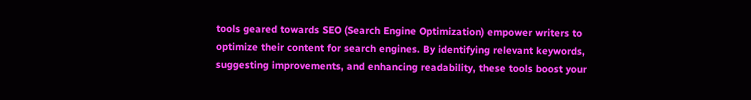tools geared towards SEO (Search Engine Optimization) empower writers to optimize their content for search engines. By identifying relevant keywords, suggesting improvements, and enhancing readability, these tools boost your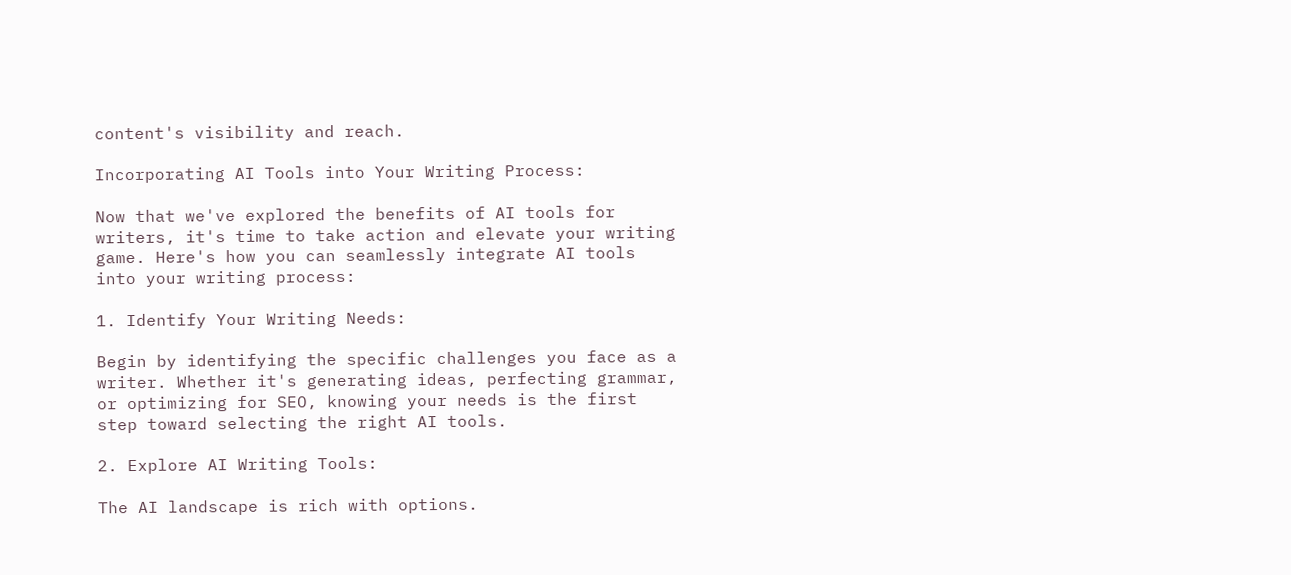content's visibility and reach.

Incorporating AI Tools into Your Writing Process:

Now that we've explored the benefits of AI tools for writers, it's time to take action and elevate your writing game. Here's how you can seamlessly integrate AI tools into your writing process:

1. Identify Your Writing Needs:

Begin by identifying the specific challenges you face as a writer. Whether it's generating ideas, perfecting grammar, or optimizing for SEO, knowing your needs is the first step toward selecting the right AI tools.

2. Explore AI Writing Tools:

The AI landscape is rich with options.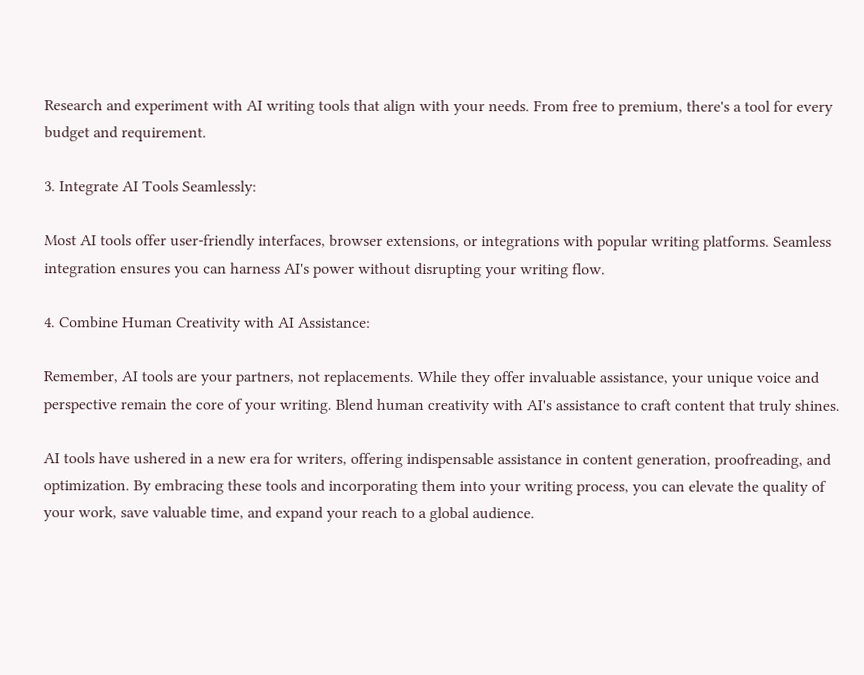Research and experiment with AI writing tools that align with your needs. From free to premium, there's a tool for every budget and requirement.

3. Integrate AI Tools Seamlessly:

Most AI tools offer user-friendly interfaces, browser extensions, or integrations with popular writing platforms. Seamless integration ensures you can harness AI's power without disrupting your writing flow.

4. Combine Human Creativity with AI Assistance:

Remember, AI tools are your partners, not replacements. While they offer invaluable assistance, your unique voice and perspective remain the core of your writing. Blend human creativity with AI's assistance to craft content that truly shines.

AI tools have ushered in a new era for writers, offering indispensable assistance in content generation, proofreading, and optimization. By embracing these tools and incorporating them into your writing process, you can elevate the quality of your work, save valuable time, and expand your reach to a global audience.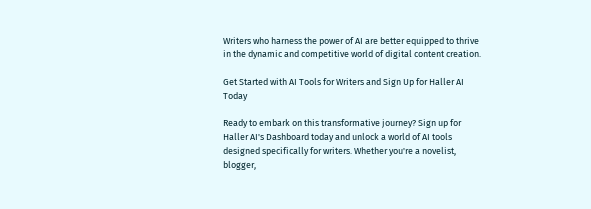Writers who harness the power of AI are better equipped to thrive in the dynamic and competitive world of digital content creation.

Get Started with AI Tools for Writers and Sign Up for Haller AI Today

Ready to embark on this transformative journey? Sign up for Haller AI's Dashboard today and unlock a world of AI tools designed specifically for writers. Whether you're a novelist, blogger,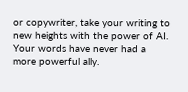or copywriter, take your writing to new heights with the power of AI. Your words have never had a more powerful ally.